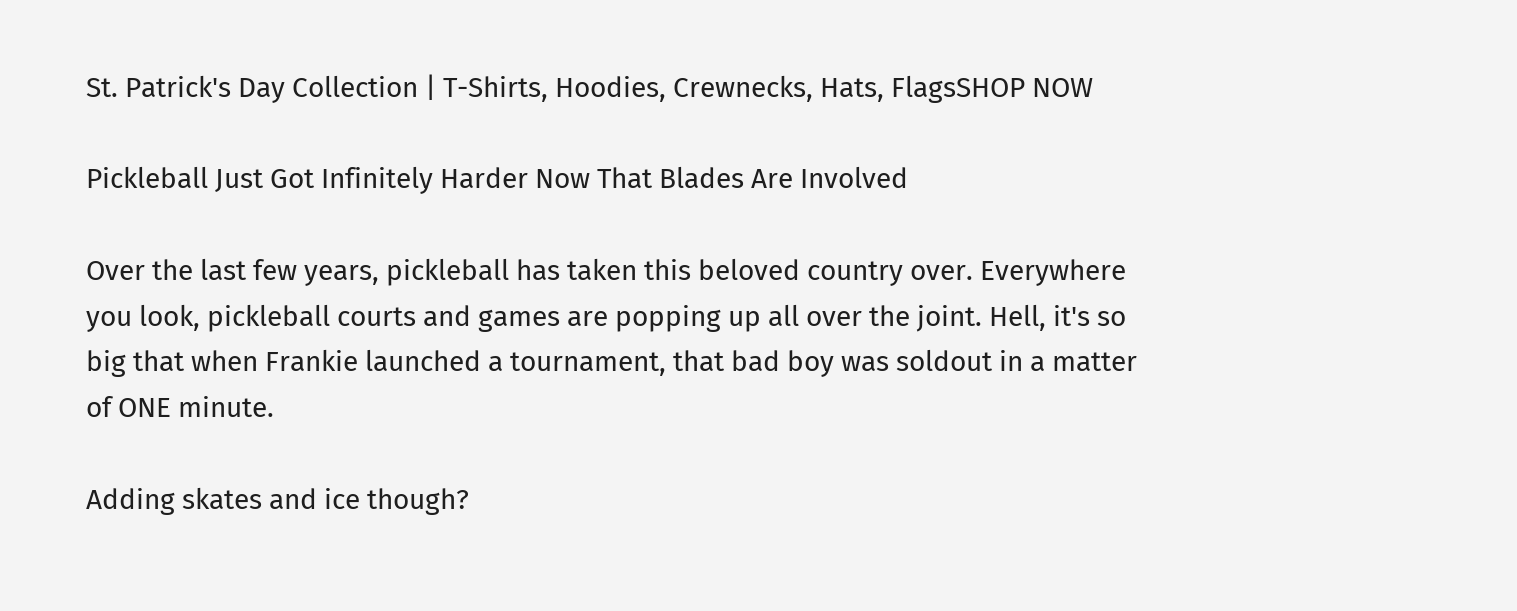St. Patrick's Day Collection | T-Shirts, Hoodies, Crewnecks, Hats, FlagsSHOP NOW

Pickleball Just Got Infinitely Harder Now That Blades Are Involved

Over the last few years, pickleball has taken this beloved country over. Everywhere you look, pickleball courts and games are popping up all over the joint. Hell, it's so big that when Frankie launched a tournament, that bad boy was soldout in a matter of ONE minute.

Adding skates and ice though?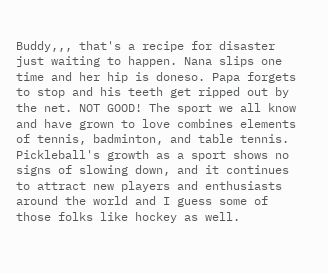Buddy,,, that's a recipe for disaster just waiting to happen. Nana slips one time and her hip is doneso. Papa forgets to stop and his teeth get ripped out by the net. NOT GOOD! The sport we all know and have grown to love combines elements of tennis, badminton, and table tennis. Pickleball's growth as a sport shows no signs of slowing down, and it continues to attract new players and enthusiasts around the world and I guess some of those folks like hockey as well.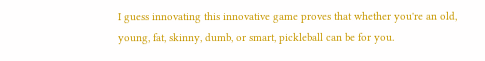I guess innovating this innovative game proves that whether you're an old, young, fat, skinny, dumb, or smart, pickleball can be for you.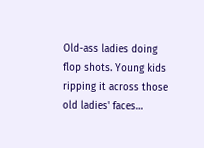Old-ass ladies doing flop shots. Young kids ripping it across those old ladies' faces…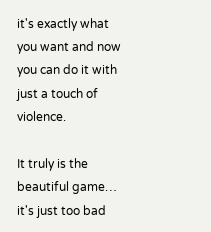it's exactly what you want and now you can do it with just a touch of violence.

It truly is the beautiful game… it's just too bad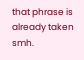that phrase is already taken smh.